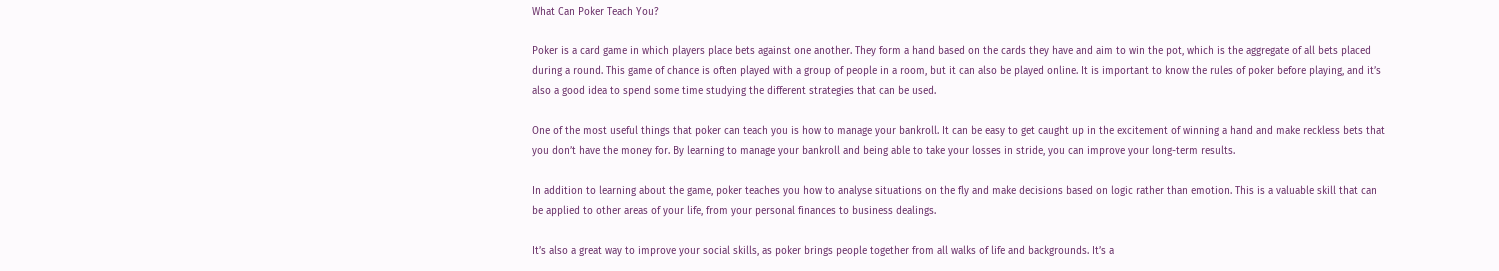What Can Poker Teach You?

Poker is a card game in which players place bets against one another. They form a hand based on the cards they have and aim to win the pot, which is the aggregate of all bets placed during a round. This game of chance is often played with a group of people in a room, but it can also be played online. It is important to know the rules of poker before playing, and it’s also a good idea to spend some time studying the different strategies that can be used.

One of the most useful things that poker can teach you is how to manage your bankroll. It can be easy to get caught up in the excitement of winning a hand and make reckless bets that you don’t have the money for. By learning to manage your bankroll and being able to take your losses in stride, you can improve your long-term results.

In addition to learning about the game, poker teaches you how to analyse situations on the fly and make decisions based on logic rather than emotion. This is a valuable skill that can be applied to other areas of your life, from your personal finances to business dealings.

It’s also a great way to improve your social skills, as poker brings people together from all walks of life and backgrounds. It’s a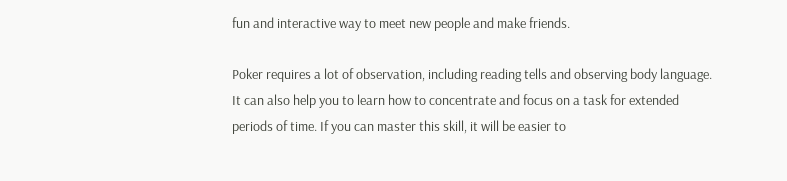fun and interactive way to meet new people and make friends.

Poker requires a lot of observation, including reading tells and observing body language. It can also help you to learn how to concentrate and focus on a task for extended periods of time. If you can master this skill, it will be easier to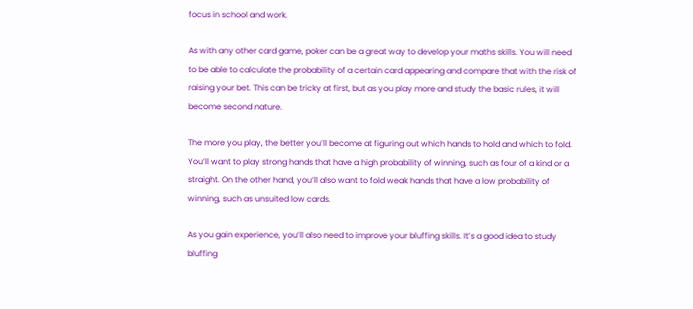focus in school and work.

As with any other card game, poker can be a great way to develop your maths skills. You will need to be able to calculate the probability of a certain card appearing and compare that with the risk of raising your bet. This can be tricky at first, but as you play more and study the basic rules, it will become second nature.

The more you play, the better you’ll become at figuring out which hands to hold and which to fold. You’ll want to play strong hands that have a high probability of winning, such as four of a kind or a straight. On the other hand, you’ll also want to fold weak hands that have a low probability of winning, such as unsuited low cards.

As you gain experience, you’ll also need to improve your bluffing skills. It’s a good idea to study bluffing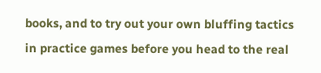books, and to try out your own bluffing tactics in practice games before you head to the real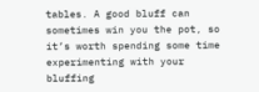tables. A good bluff can sometimes win you the pot, so it’s worth spending some time experimenting with your bluffing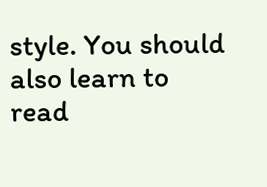style. You should also learn to read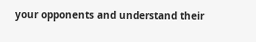your opponents and understand their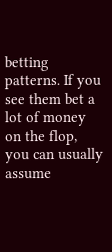betting patterns. If you see them bet a lot of money on the flop, you can usually assume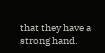that they have a strong hand.